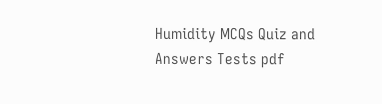Humidity MCQs Quiz and Answers Tests pdf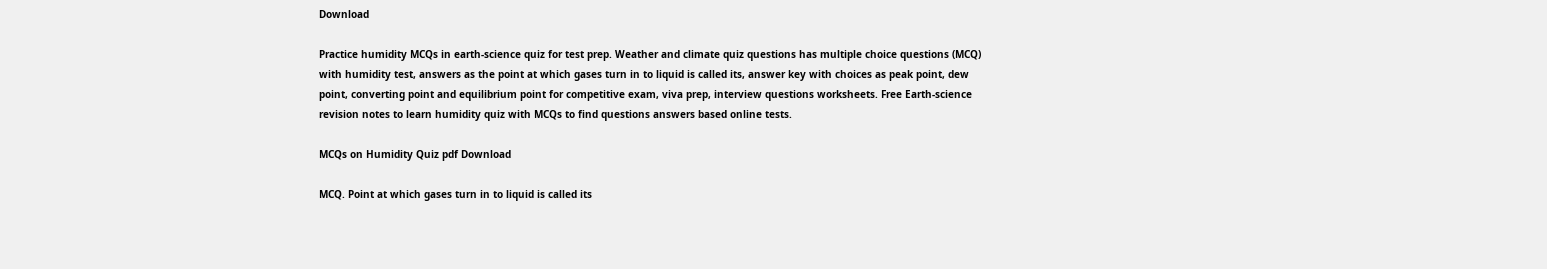Download

Practice humidity MCQs in earth-science quiz for test prep. Weather and climate quiz questions has multiple choice questions (MCQ) with humidity test, answers as the point at which gases turn in to liquid is called its, answer key with choices as peak point, dew point, converting point and equilibrium point for competitive exam, viva prep, interview questions worksheets. Free Earth-science revision notes to learn humidity quiz with MCQs to find questions answers based online tests.

MCQs on Humidity Quiz pdf Download

MCQ. Point at which gases turn in to liquid is called its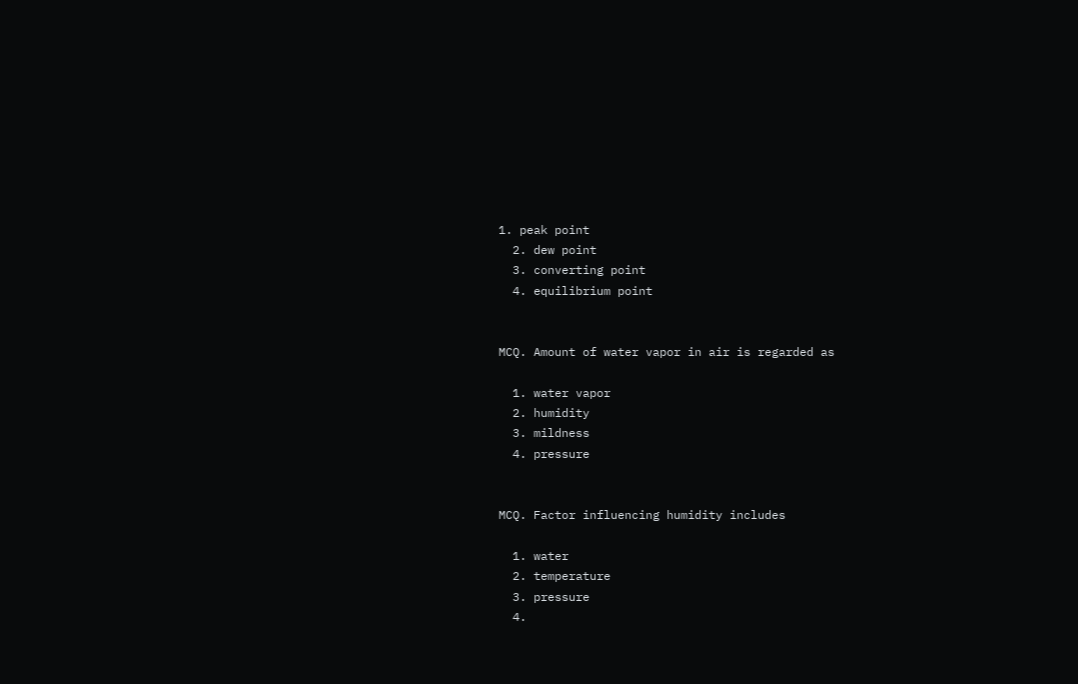1. peak point
  2. dew point
  3. converting point
  4. equilibrium point


MCQ. Amount of water vapor in air is regarded as

  1. water vapor
  2. humidity
  3. mildness
  4. pressure


MCQ. Factor influencing humidity includes

  1. water
  2. temperature
  3. pressure
  4.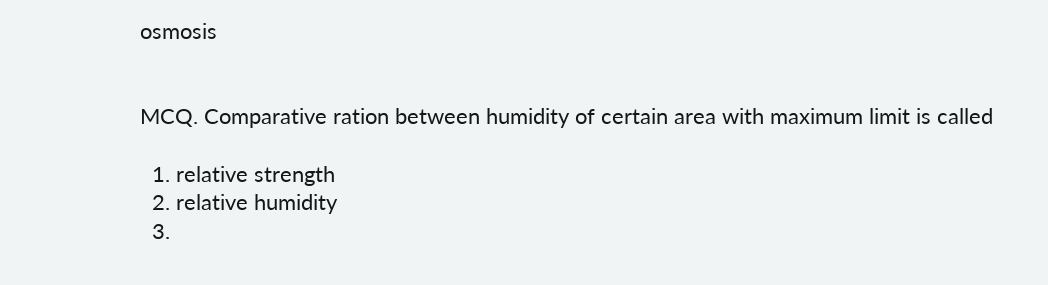osmosis


MCQ. Comparative ration between humidity of certain area with maximum limit is called

  1. relative strength
  2. relative humidity
  3.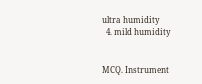ultra humidity
  4. mild humidity


MCQ. Instrument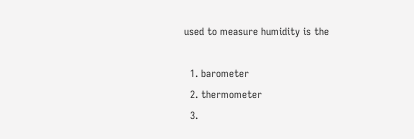used to measure humidity is the

  1. barometer
  2. thermometer
  3.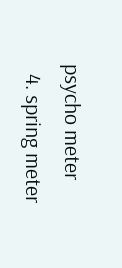psycho meter
  4. spring meter